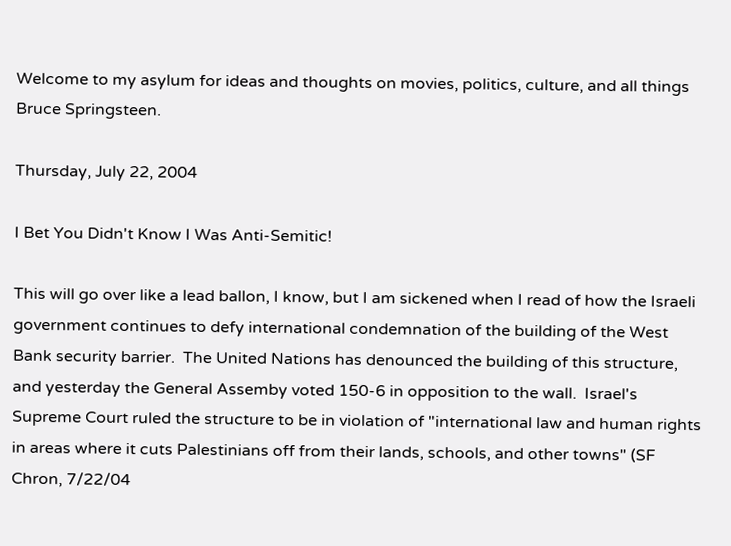Welcome to my asylum for ideas and thoughts on movies, politics, culture, and all things Bruce Springsteen.

Thursday, July 22, 2004

I Bet You Didn't Know I Was Anti-Semitic!

This will go over like a lead ballon, I know, but I am sickened when I read of how the Israeli government continues to defy international condemnation of the building of the West Bank security barrier.  The United Nations has denounced the building of this structure, and yesterday the General Assemby voted 150-6 in opposition to the wall.  Israel's Supreme Court ruled the structure to be in violation of "international law and human rights in areas where it cuts Palestinians off from their lands, schools, and other towns" (SF Chron, 7/22/04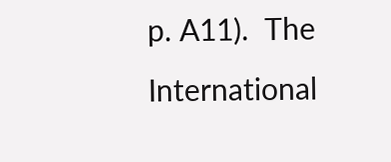p. A11).  The International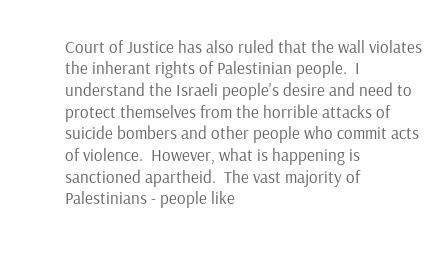Court of Justice has also ruled that the wall violates the inherant rights of Palestinian people.  I understand the Israeli people's desire and need to protect themselves from the horrible attacks of suicide bombers and other people who commit acts of violence.  However, what is happening is sanctioned apartheid.  The vast majority of Palestinians - people like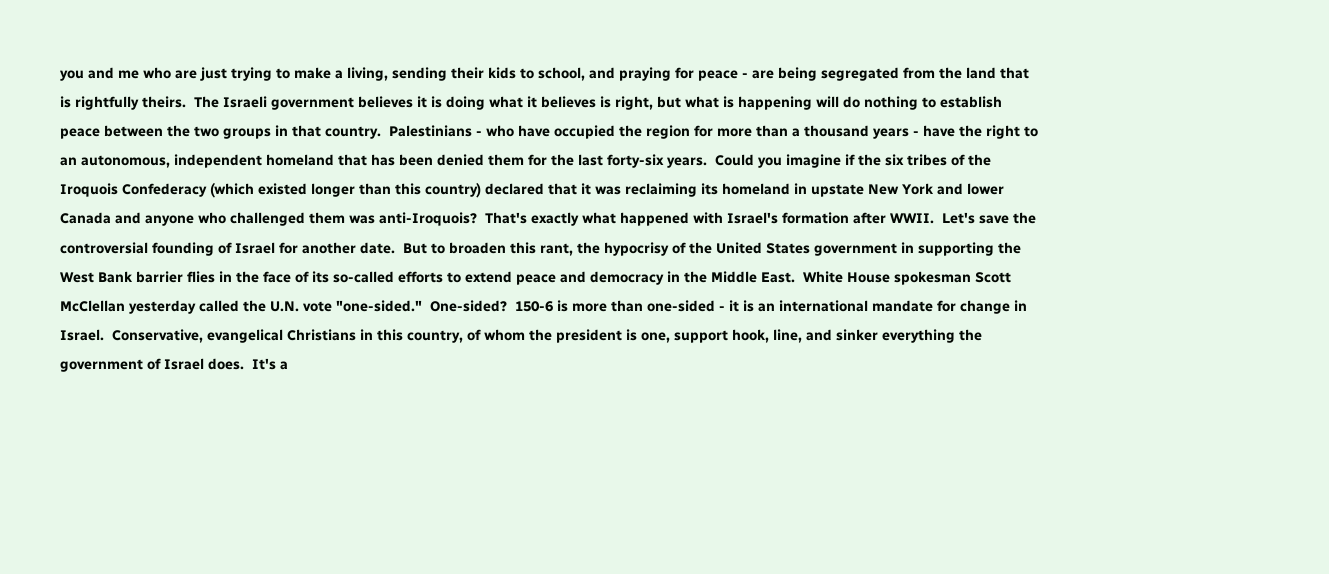you and me who are just trying to make a living, sending their kids to school, and praying for peace - are being segregated from the land that is rightfully theirs.  The Israeli government believes it is doing what it believes is right, but what is happening will do nothing to establish peace between the two groups in that country.  Palestinians - who have occupied the region for more than a thousand years - have the right to an autonomous, independent homeland that has been denied them for the last forty-six years.  Could you imagine if the six tribes of the Iroquois Confederacy (which existed longer than this country) declared that it was reclaiming its homeland in upstate New York and lower Canada and anyone who challenged them was anti-Iroquois?  That's exactly what happened with Israel's formation after WWII.  Let's save the controversial founding of Israel for another date.  But to broaden this rant, the hypocrisy of the United States government in supporting the West Bank barrier flies in the face of its so-called efforts to extend peace and democracy in the Middle East.  White House spokesman Scott McClellan yesterday called the U.N. vote "one-sided."  One-sided?  150-6 is more than one-sided - it is an international mandate for change in Israel.  Conservative, evangelical Christians in this country, of whom the president is one, support hook, line, and sinker everything the government of Israel does.  It's a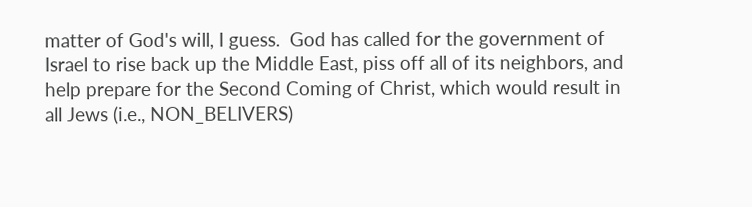matter of God's will, I guess.  God has called for the government of Israel to rise back up the Middle East, piss off all of its neighbors, and help prepare for the Second Coming of Christ, which would result in all Jews (i.e., NON_BELIVERS)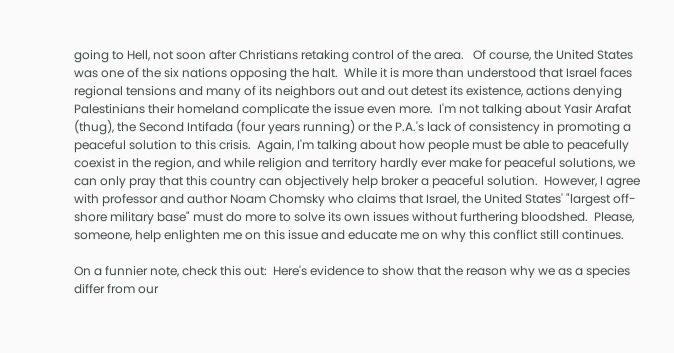going to Hell, not soon after Christians retaking control of the area.   Of course, the United States was one of the six nations opposing the halt.  While it is more than understood that Israel faces regional tensions and many of its neighbors out and out detest its existence, actions denying Palestinians their homeland complicate the issue even more.  I'm not talking about Yasir Arafat (thug), the Second Intifada (four years running) or the P.A.'s lack of consistency in promoting a peaceful solution to this crisis.  Again, I'm talking about how people must be able to peacefully coexist in the region, and while religion and territory hardly ever make for peaceful solutions, we can only pray that this country can objectively help broker a peaceful solution.  However, I agree with professor and author Noam Chomsky who claims that Israel, the United States' "largest off-shore military base" must do more to solve its own issues without furthering bloodshed.  Please, someone, help enlighten me on this issue and educate me on why this conflict still continues.

On a funnier note, check this out:  Here's evidence to show that the reason why we as a species differ from our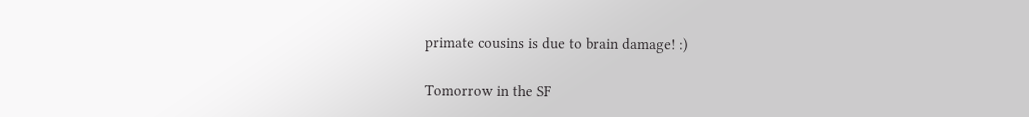primate cousins is due to brain damage! :)

Tomorrow in the SF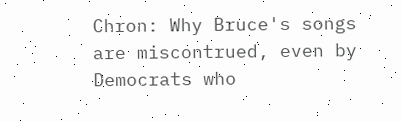Chron: Why Bruce's songs are miscontrued, even by Democrats who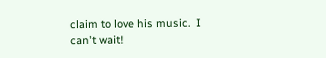claim to love his music.  I can't wait!